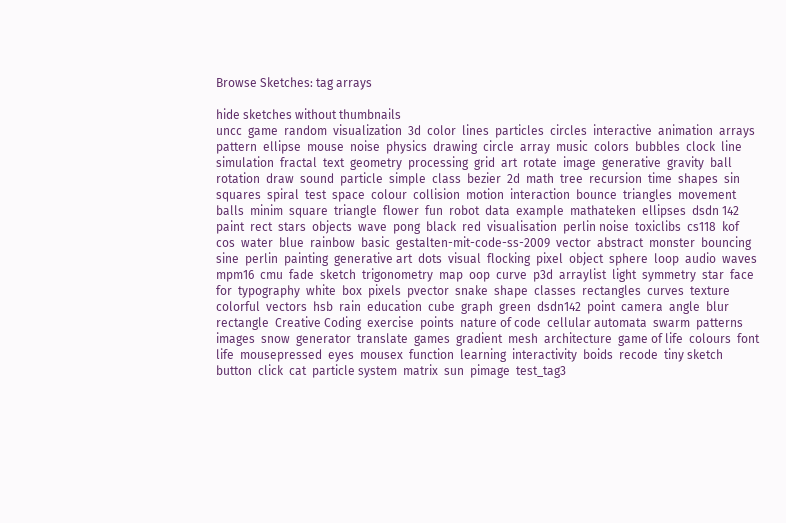Browse Sketches: tag arrays

hide sketches without thumbnails
uncc  game  random  visualization  3d  color  lines  particles  circles  interactive  animation  arrays  pattern  ellipse  mouse  noise  physics  drawing  circle  array  music  colors  bubbles  clock  line  simulation  fractal  text  geometry  processing  grid  art  rotate  image  generative  gravity  ball  rotation  draw  sound  particle  simple  class  bezier  2d  math  tree  recursion  time  shapes  sin  squares  spiral  test  space  colour  collision  motion  interaction  bounce  triangles  movement  balls  minim  square  triangle  flower  fun  robot  data  example  mathateken  ellipses  dsdn 142  paint  rect  stars  objects  wave  pong  black  red  visualisation  perlin noise  toxiclibs  cs118  kof  cos  water  blue  rainbow  basic  gestalten-mit-code-ss-2009  vector  abstract  monster  bouncing  sine  perlin  painting  generative art  dots  visual  flocking  pixel  object  sphere  loop  audio  waves  mpm16  cmu  fade  sketch  trigonometry  map  oop  curve  p3d  arraylist  light  symmetry  star  face  for  typography  white  box  pixels  pvector  snake  shape  classes  rectangles  curves  texture  colorful  vectors  hsb  rain  education  cube  graph  green  dsdn142  point  camera  angle  blur  rectangle  Creative Coding  exercise  points  nature of code  cellular automata  swarm  patterns  images  snow  generator  translate  games  gradient  mesh  architecture  game of life  colours  font  life  mousepressed  eyes  mousex  function  learning  interactivity  boids  recode  tiny sketch  button  click  cat  particle system  matrix  sun  pimage  test_tag3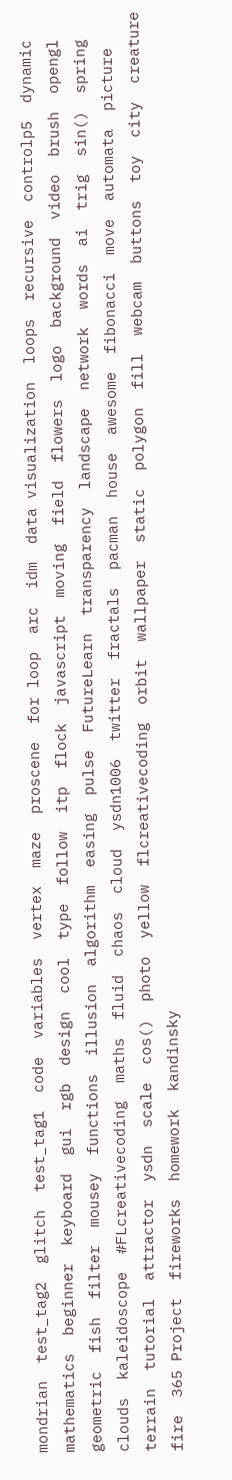mondrian  test_tag2  glitch  test_tag1  code  variables  vertex  maze  proscene  for loop  arc  idm  data visualization  loops  recursive  controlp5  dynamic  mathematics  beginner  keyboard  gui  rgb  design  cool  type  follow  itp  flock  javascript  moving  field  flowers  logo  background  video  brush  opengl  geometric  fish  filter  mousey  functions  illusion  algorithm  easing  pulse  FutureLearn  transparency  landscape  network  words  ai  trig  sin()  spring  clouds  kaleidoscope  #FLcreativecoding  maths  fluid  chaos  cloud  ysdn1006  twitter  fractals  pacman  house  awesome  fibonacci  move  automata  picture  terrain  tutorial  attractor  ysdn  scale  cos()  photo  yellow  flcreativecoding  orbit  wallpaper  static  polygon  fill  webcam  buttons  toy  city  creature  fire  365 Project  fireworks  homework  kandinsky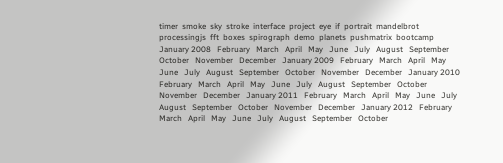timer  smoke  sky  stroke  interface  project  eye  if  portrait  mandelbrot  processingjs  fft  boxes  spirograph  demo  planets  pushmatrix  bootcamp
January 2008   February   March   April   May   June   July   August   September   October   November   December   January 2009   February   March   April   May   June   July   August   September   October   November   December   January 2010   February   March   April   May   June   July   August   September   October   November   December   January 2011   February   March   April   May   June   July   August   September   October   November   December   January 2012   February   March   April   May   June   July   August   September   October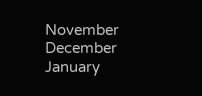November   December   January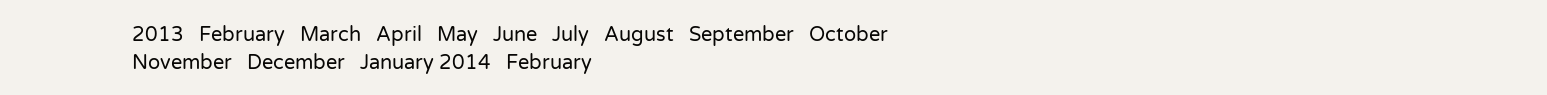2013   February   March   April   May   June   July   August   September   October   November   December   January 2014   February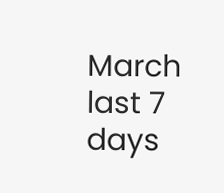March    last 7 days